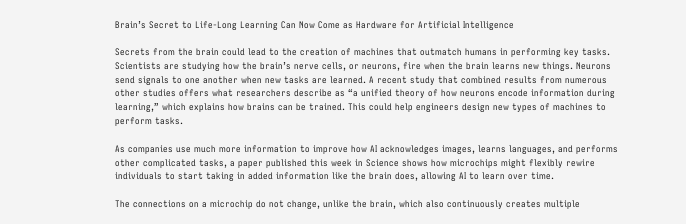Brain’s Secret to Life-Long Learning Can Now Come as Hardware for Artificial Intelligence

Secrets from the brain could lead to the creation of machines that outmatch humans in performing key tasks. Scientists are studying how the brain’s nerve cells, or neurons, fire when the brain learns new things. Neurons send signals to one another when new tasks are learned. A recent study that combined results from numerous other studies offers what researchers describe as “a unified theory of how neurons encode information during learning,” which explains how brains can be trained. This could help engineers design new types of machines to perform tasks.

As companies use much more information to improve how AI acknowledges images, learns languages, and performs other complicated tasks, a paper published this week in Science shows how microchips might flexibly rewire individuals to start taking in added information like the brain does, allowing AI to learn over time.

The connections on a microchip do not change, unlike the brain, which also continuously creates multiple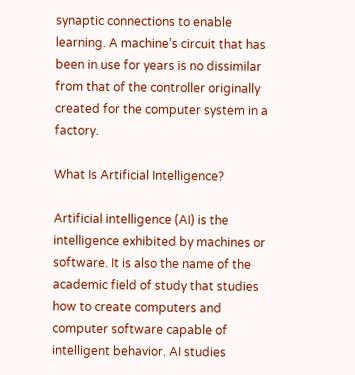synaptic connections to enable learning. A machine’s circuit that has been in use for years is no dissimilar from that of the controller originally created for the computer system in a factory.

What Is Artificial Intelligence?

Artificial intelligence (AI) is the intelligence exhibited by machines or software. It is also the name of the academic field of study that studies how to create computers and computer software capable of intelligent behavior. AI studies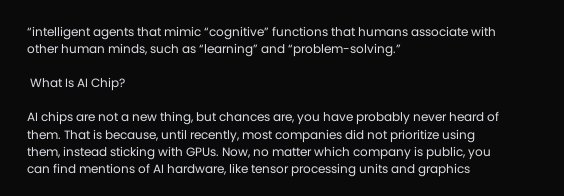“intelligent agents that mimic “cognitive” functions that humans associate with other human minds, such as “learning” and “problem-solving.”

 What Is AI Chip?

AI chips are not a new thing, but chances are, you have probably never heard of them. That is because, until recently, most companies did not prioritize using them, instead sticking with GPUs. Now, no matter which company is public, you can find mentions of AI hardware, like tensor processing units and graphics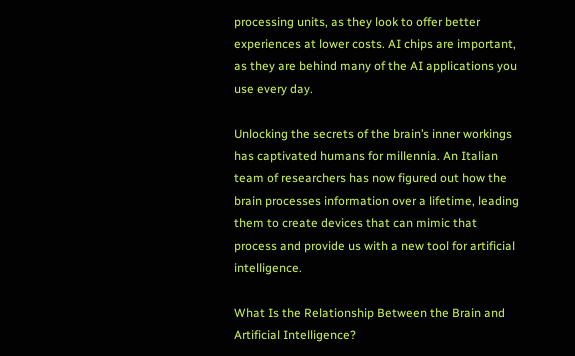processing units, as they look to offer better experiences at lower costs. AI chips are important, as they are behind many of the AI applications you use every day.

Unlocking the secrets of the brain’s inner workings has captivated humans for millennia. An Italian team of researchers has now figured out how the brain processes information over a lifetime, leading them to create devices that can mimic that process and provide us with a new tool for artificial intelligence.

What Is the Relationship Between the Brain and Artificial Intelligence?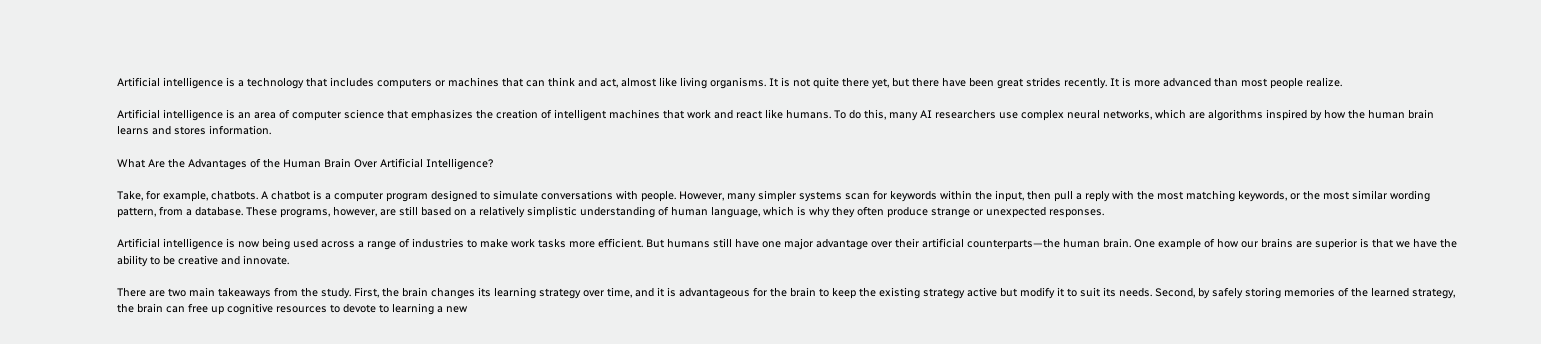Artificial intelligence is a technology that includes computers or machines that can think and act, almost like living organisms. It is not quite there yet, but there have been great strides recently. It is more advanced than most people realize.

Artificial intelligence is an area of computer science that emphasizes the creation of intelligent machines that work and react like humans. To do this, many AI researchers use complex neural networks, which are algorithms inspired by how the human brain learns and stores information.

What Are the Advantages of the Human Brain Over Artificial Intelligence?

Take, for example, chatbots. A chatbot is a computer program designed to simulate conversations with people. However, many simpler systems scan for keywords within the input, then pull a reply with the most matching keywords, or the most similar wording pattern, from a database. These programs, however, are still based on a relatively simplistic understanding of human language, which is why they often produce strange or unexpected responses.

Artificial intelligence is now being used across a range of industries to make work tasks more efficient. But humans still have one major advantage over their artificial counterparts—the human brain. One example of how our brains are superior is that we have the ability to be creative and innovate.

There are two main takeaways from the study. First, the brain changes its learning strategy over time, and it is advantageous for the brain to keep the existing strategy active but modify it to suit its needs. Second, by safely storing memories of the learned strategy, the brain can free up cognitive resources to devote to learning a new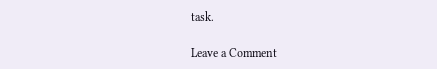task.

Leave a Comment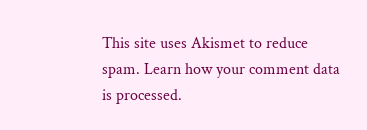This site uses Akismet to reduce spam. Learn how your comment data is processed.